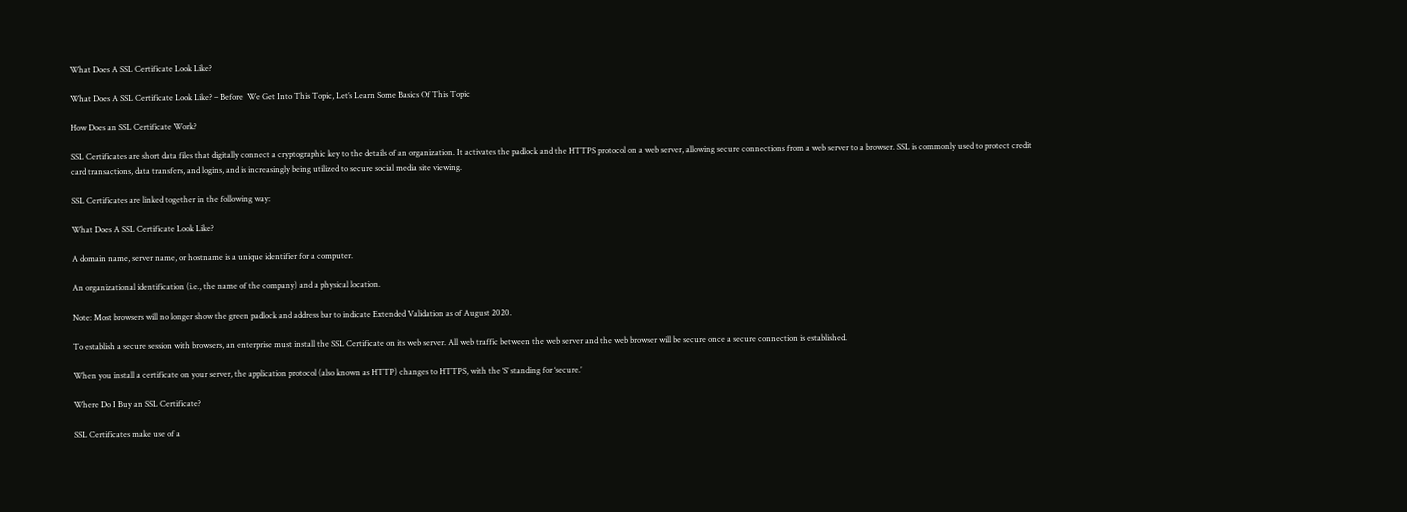What Does A SSL Certificate Look Like?

What Does A SSL Certificate Look Like? – Before  We Get Into This Topic, Let’s Learn Some Basics Of This Topic

How Does an SSL Certificate Work?

SSL Certificates are short data files that digitally connect a cryptographic key to the details of an organization. It activates the padlock and the HTTPS protocol on a web server, allowing secure connections from a web server to a browser. SSL is commonly used to protect credit card transactions, data transfers, and logins, and is increasingly being utilized to secure social media site viewing.

SSL Certificates are linked together in the following way:

What Does A SSL Certificate Look Like?

A domain name, server name, or hostname is a unique identifier for a computer.

An organizational identification (i.e., the name of the company) and a physical location.

Note: Most browsers will no longer show the green padlock and address bar to indicate Extended Validation as of August 2020.

To establish a secure session with browsers, an enterprise must install the SSL Certificate on its web server. All web traffic between the web server and the web browser will be secure once a secure connection is established.

When you install a certificate on your server, the application protocol (also known as HTTP) changes to HTTPS, with the ‘S’ standing for ‘secure.’

Where Do I Buy an SSL Certificate?

SSL Certificates make use of a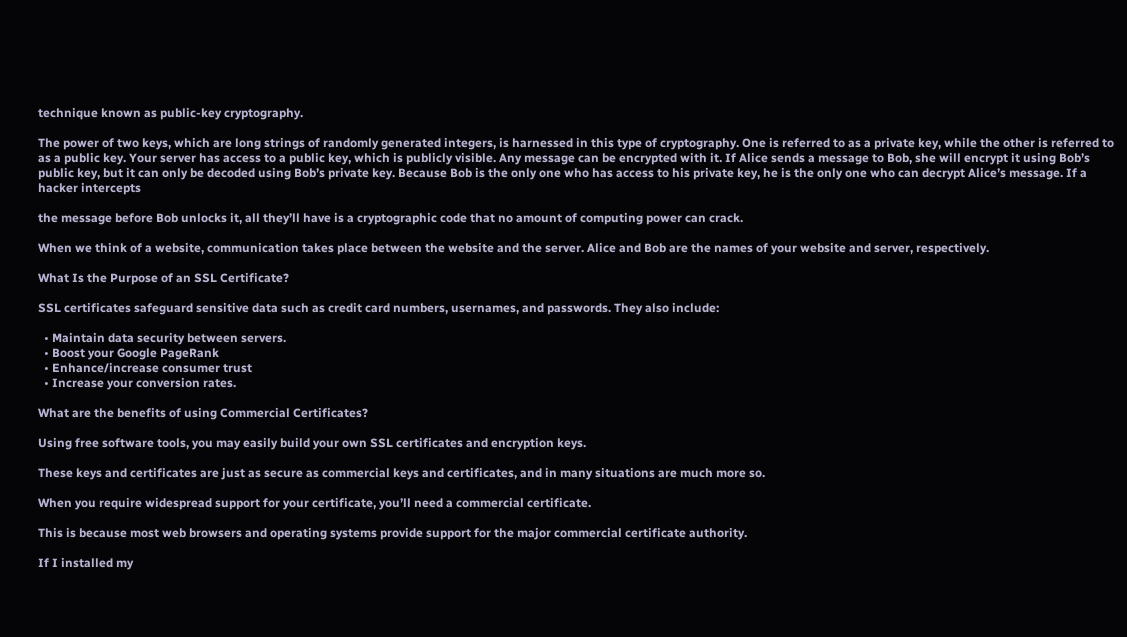technique known as public-key cryptography.

The power of two keys, which are long strings of randomly generated integers, is harnessed in this type of cryptography. One is referred to as a private key, while the other is referred to as a public key. Your server has access to a public key, which is publicly visible. Any message can be encrypted with it. If Alice sends a message to Bob, she will encrypt it using Bob’s public key, but it can only be decoded using Bob’s private key. Because Bob is the only one who has access to his private key, he is the only one who can decrypt Alice’s message. If a hacker intercepts

the message before Bob unlocks it, all they’ll have is a cryptographic code that no amount of computing power can crack.

When we think of a website, communication takes place between the website and the server. Alice and Bob are the names of your website and server, respectively.

What Is the Purpose of an SSL Certificate?

SSL certificates safeguard sensitive data such as credit card numbers, usernames, and passwords. They also include:

  • Maintain data security between servers.
  • Boost your Google PageRank
  • Enhance/increase consumer trust
  • Increase your conversion rates.

What are the benefits of using Commercial Certificates?

Using free software tools, you may easily build your own SSL certificates and encryption keys.

These keys and certificates are just as secure as commercial keys and certificates, and in many situations are much more so.

When you require widespread support for your certificate, you’ll need a commercial certificate.

This is because most web browsers and operating systems provide support for the major commercial certificate authority.

If I installed my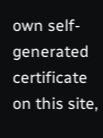own self-generated certificate on this site,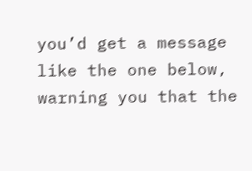you’d get a message like the one below, warning you that the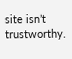site isn’t trustworthy.